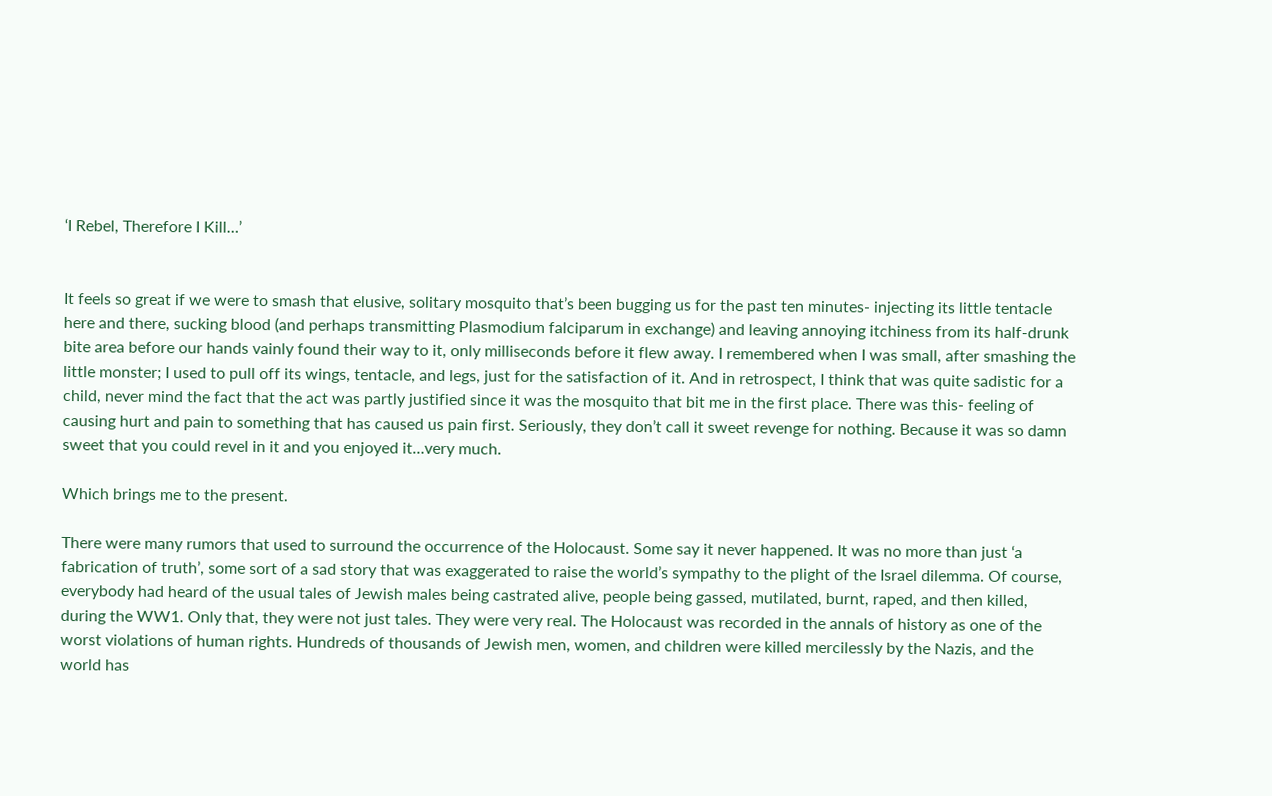‘I Rebel, Therefore I Kill…’


It feels so great if we were to smash that elusive, solitary mosquito that’s been bugging us for the past ten minutes- injecting its little tentacle here and there, sucking blood (and perhaps transmitting Plasmodium falciparum in exchange) and leaving annoying itchiness from its half-drunk bite area before our hands vainly found their way to it, only milliseconds before it flew away. I remembered when I was small, after smashing the little monster; I used to pull off its wings, tentacle, and legs, just for the satisfaction of it. And in retrospect, I think that was quite sadistic for a child, never mind the fact that the act was partly justified since it was the mosquito that bit me in the first place. There was this- feeling of causing hurt and pain to something that has caused us pain first. Seriously, they don’t call it sweet revenge for nothing. Because it was so damn sweet that you could revel in it and you enjoyed it…very much.

Which brings me to the present.

There were many rumors that used to surround the occurrence of the Holocaust. Some say it never happened. It was no more than just ‘a fabrication of truth’, some sort of a sad story that was exaggerated to raise the world’s sympathy to the plight of the Israel dilemma. Of course, everybody had heard of the usual tales of Jewish males being castrated alive, people being gassed, mutilated, burnt, raped, and then killed, during the WW1. Only that, they were not just tales. They were very real. The Holocaust was recorded in the annals of history as one of the worst violations of human rights. Hundreds of thousands of Jewish men, women, and children were killed mercilessly by the Nazis, and the world has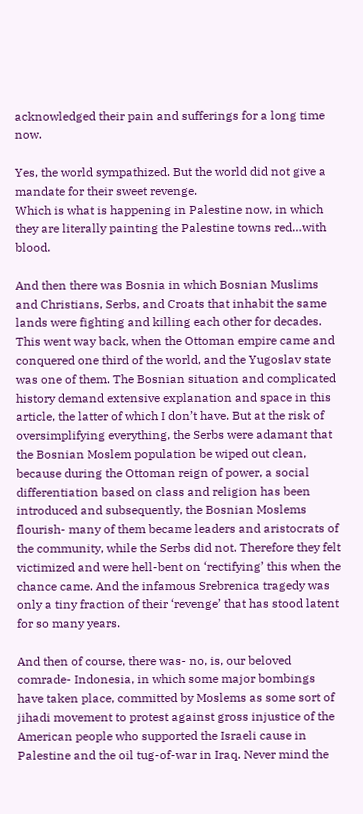acknowledged their pain and sufferings for a long time now.

Yes, the world sympathized. But the world did not give a mandate for their sweet revenge.
Which is what is happening in Palestine now, in which they are literally painting the Palestine towns red…with blood.

And then there was Bosnia in which Bosnian Muslims and Christians, Serbs, and Croats that inhabit the same lands were fighting and killing each other for decades. This went way back, when the Ottoman empire came and conquered one third of the world, and the Yugoslav state was one of them. The Bosnian situation and complicated history demand extensive explanation and space in this article, the latter of which I don’t have. But at the risk of oversimplifying everything, the Serbs were adamant that the Bosnian Moslem population be wiped out clean, because during the Ottoman reign of power, a social differentiation based on class and religion has been introduced and subsequently, the Bosnian Moslems flourish- many of them became leaders and aristocrats of the community, while the Serbs did not. Therefore they felt victimized and were hell-bent on ‘rectifying’ this when the chance came. And the infamous Srebrenica tragedy was only a tiny fraction of their ‘revenge’ that has stood latent for so many years.

And then of course, there was- no, is, our beloved comrade- Indonesia, in which some major bombings have taken place, committed by Moslems as some sort of jihadi movement to protest against gross injustice of the American people who supported the Israeli cause in Palestine and the oil tug-of-war in Iraq. Never mind the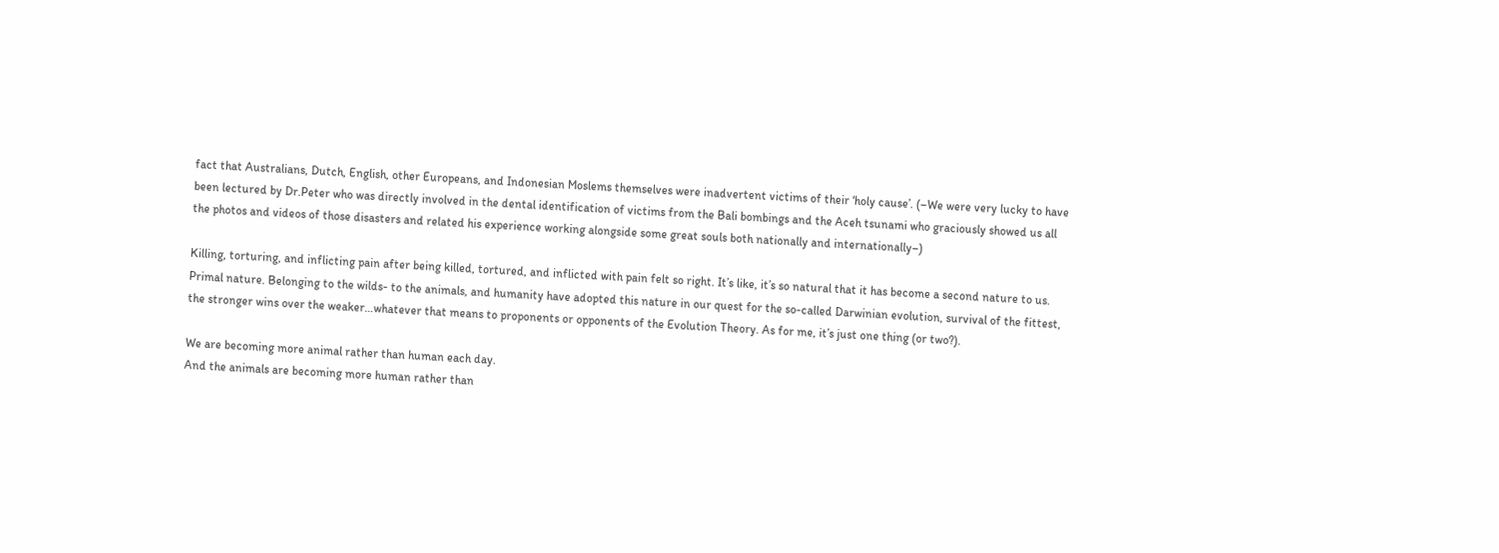fact that Australians, Dutch, English, other Europeans, and Indonesian Moslems themselves were inadvertent victims of their ‘holy cause’. (–We were very lucky to have been lectured by Dr.Peter who was directly involved in the dental identification of victims from the Bali bombings and the Aceh tsunami who graciously showed us all the photos and videos of those disasters and related his experience working alongside some great souls both nationally and internationally–)

Killing, torturing, and inflicting pain after being killed, tortured, and inflicted with pain felt so right. It’s like, it’s so natural that it has become a second nature to us. Primal nature. Belonging to the wilds- to the animals, and humanity have adopted this nature in our quest for the so-called Darwinian evolution, survival of the fittest, the stronger wins over the weaker…whatever that means to proponents or opponents of the Evolution Theory. As for me, it’s just one thing (or two?).

We are becoming more animal rather than human each day.
And the animals are becoming more human rather than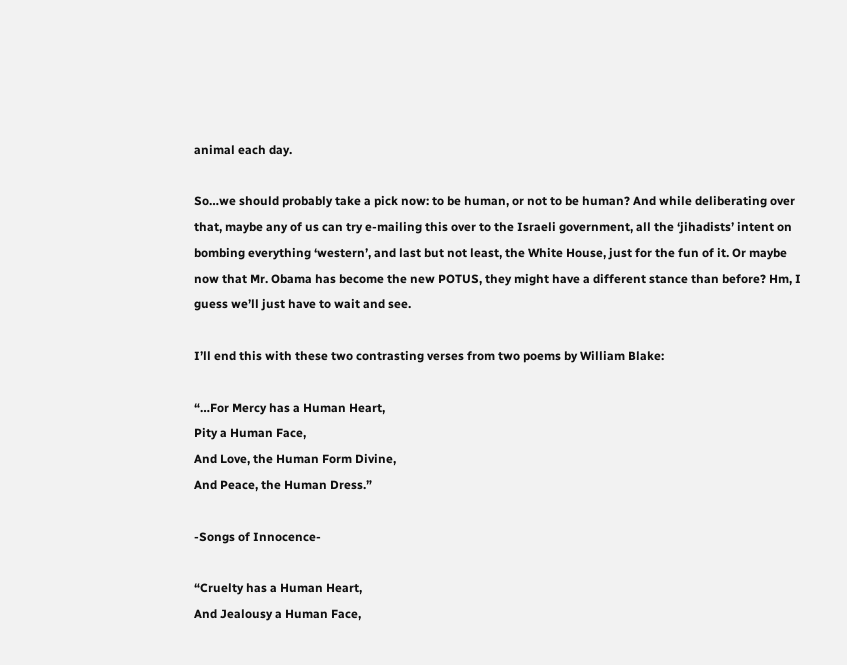animal each day.

So…we should probably take a pick now: to be human, or not to be human? And while deliberating over that, maybe any of us can try e-mailing this over to the Israeli government, all the ‘jihadists’ intent on bombing everything ‘western’, and last but not least, the White House, just for the fun of it. Or maybe now that Mr. Obama has become the new POTUS, they might have a different stance than before? Hm, I guess we’ll just have to wait and see.

I’ll end this with these two contrasting verses from two poems by William Blake:

“…For Mercy has a Human Heart,
Pity a Human Face,
And Love, the Human Form Divine,
And Peace, the Human Dress.”

-Songs of Innocence-

“Cruelty has a Human Heart,
And Jealousy a Human Face,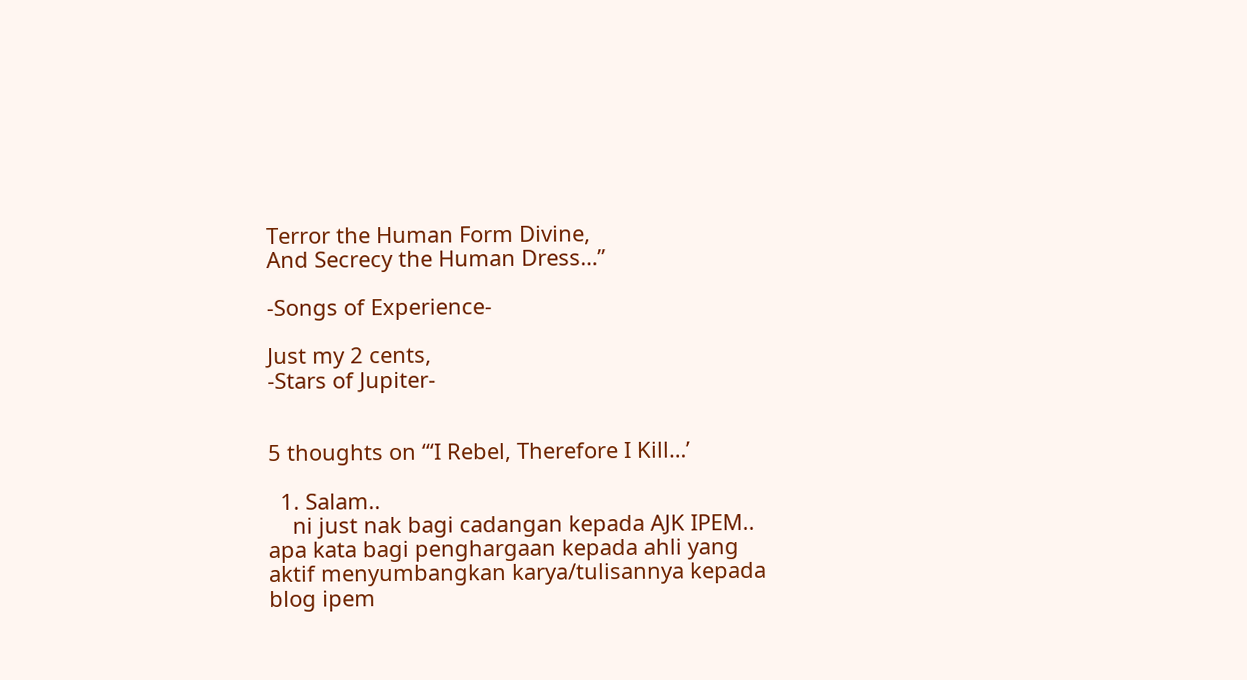Terror the Human Form Divine,
And Secrecy the Human Dress…”

-Songs of Experience-

Just my 2 cents,
-Stars of Jupiter-


5 thoughts on “‘I Rebel, Therefore I Kill…’

  1. Salam..
    ni just nak bagi cadangan kepada AJK IPEM.. apa kata bagi penghargaan kepada ahli yang aktif menyumbangkan karya/tulisannya kepada blog ipem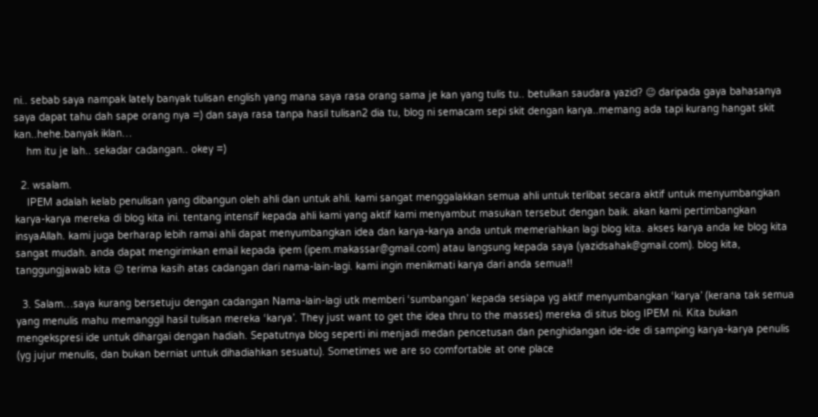ni.. sebab saya nampak lately banyak tulisan english yang mana saya rasa orang sama je kan yang tulis tu.. betulkan saudara yazid? 😉 daripada gaya bahasanya saya dapat tahu dah sape orang nya =) dan saya rasa tanpa hasil tulisan2 dia tu, blog ni semacam sepi skit dengan karya..memang ada tapi kurang hangat skit kan..hehe.banyak iklan…
    hm itu je lah.. sekadar cadangan.. okey =)

  2. wsalam.
    IPEM adalah kelab penulisan yang dibangun oleh ahli dan untuk ahli. kami sangat menggalakkan semua ahli untuk terlibat secara aktif untuk menyumbangkan karya-karya mereka di blog kita ini. tentang intensif kepada ahli kami yang aktif kami menyambut masukan tersebut dengan baik. akan kami pertimbangkan insyaAllah. kami juga berharap lebih ramai ahli dapat menyumbangkan idea dan karya-karya anda untuk memeriahkan lagi blog kita. akses karya anda ke blog kita sangat mudah. anda dapat mengirimkan email kepada ipem (ipem.makassar@gmail.com) atau langsung kepada saya (yazidsahak@gmail.com). blog kita, tanggungjawab kita 😉 terima kasih atas cadangan dari nama-lain-lagi. kami ingin menikmati karya dari anda semua!!

  3. Salam…saya kurang bersetuju dengan cadangan Nama-lain-lagi utk memberi ‘sumbangan’ kepada sesiapa yg aktif menyumbangkan ‘karya’ (kerana tak semua yang menulis mahu memanggil hasil tulisan mereka ‘karya’. They just want to get the idea thru to the masses) mereka di situs blog IPEM ni. Kita bukan mengekspresi ide untuk dihargai dengan hadiah. Sepatutnya blog seperti ini menjadi medan pencetusan dan penghidangan ide-ide di samping karya-karya penulis (yg jujur menulis, dan bukan berniat untuk dihadiahkan sesuatu). Sometimes we are so comfortable at one place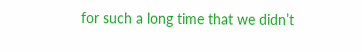for such a long time that we didn’t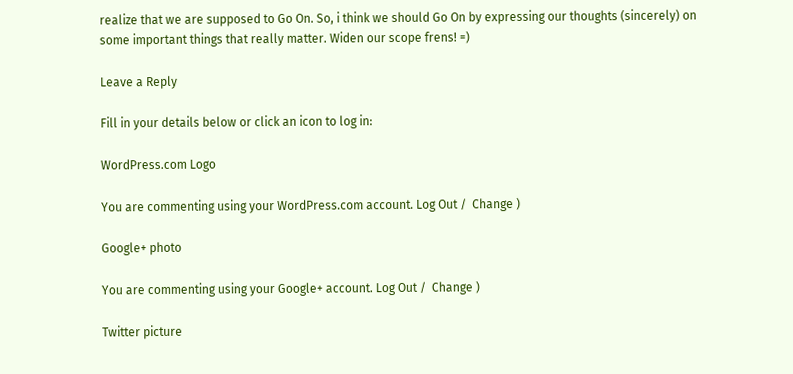realize that we are supposed to Go On. So, i think we should Go On by expressing our thoughts (sincerely) on some important things that really matter. Widen our scope frens! =)

Leave a Reply

Fill in your details below or click an icon to log in:

WordPress.com Logo

You are commenting using your WordPress.com account. Log Out /  Change )

Google+ photo

You are commenting using your Google+ account. Log Out /  Change )

Twitter picture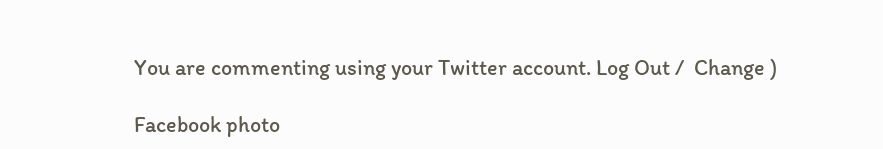You are commenting using your Twitter account. Log Out /  Change )

Facebook photo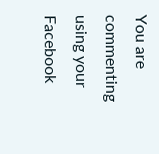You are commenting using your Facebook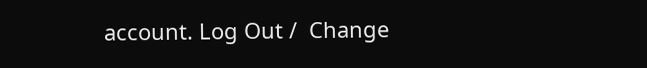account. Log Out /  Change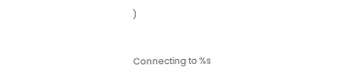)


Connecting to %s